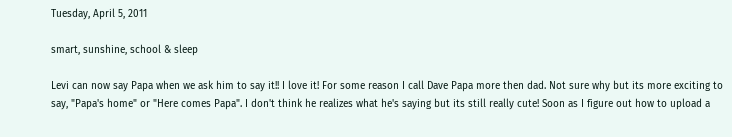Tuesday, April 5, 2011

smart, sunshine, school & sleep

Levi can now say Papa when we ask him to say it!! I love it! For some reason I call Dave Papa more then dad. Not sure why but its more exciting to say, "Papa's home" or "Here comes Papa". I don't think he realizes what he's saying but its still really cute! Soon as I figure out how to upload a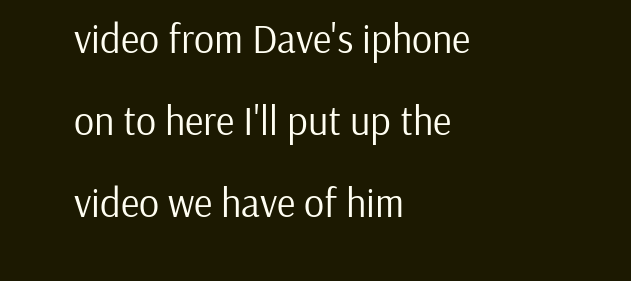video from Dave's iphone on to here I'll put up the video we have of him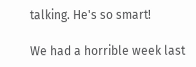talking. He's so smart!

We had a horrible week last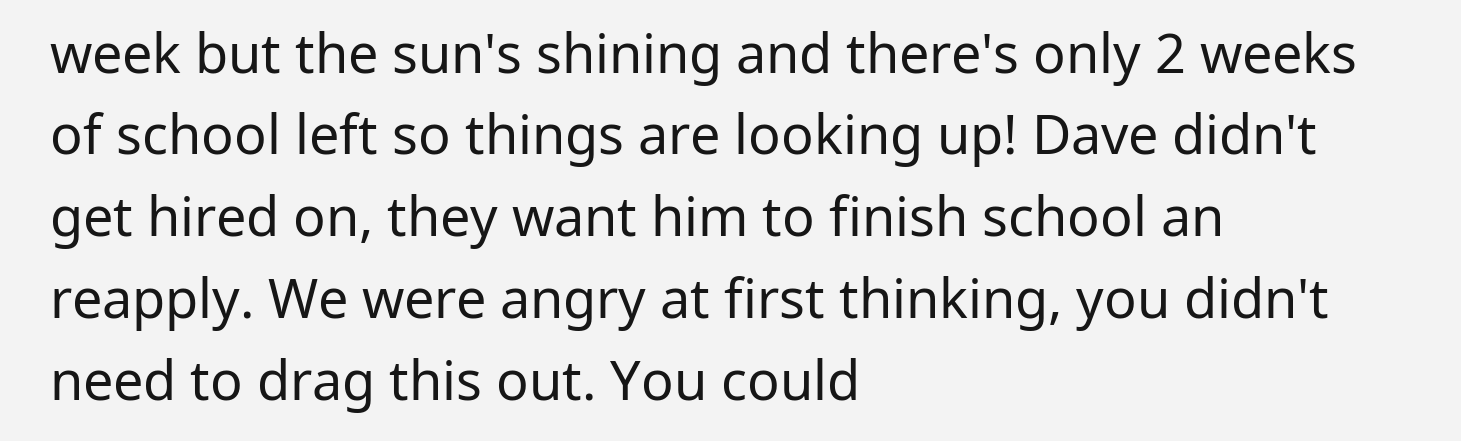week but the sun's shining and there's only 2 weeks of school left so things are looking up! Dave didn't get hired on, they want him to finish school an reapply. We were angry at first thinking, you didn't need to drag this out. You could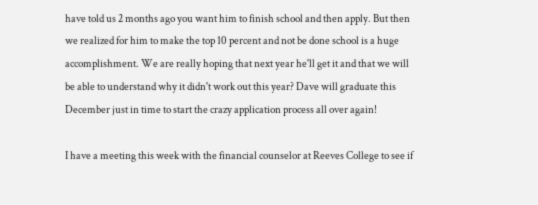have told us 2 months ago you want him to finish school and then apply. But then we realized for him to make the top 10 percent and not be done school is a huge accomplishment. We are really hoping that next year he'll get it and that we will be able to understand why it didn't work out this year? Dave will graduate this December just in time to start the crazy application process all over again!

I have a meeting this week with the financial counselor at Reeves College to see if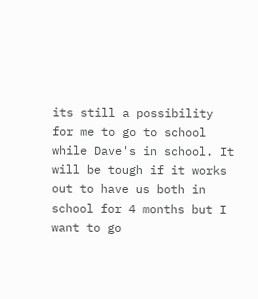its still a possibility for me to go to school while Dave's in school. It will be tough if it works out to have us both in school for 4 months but I want to go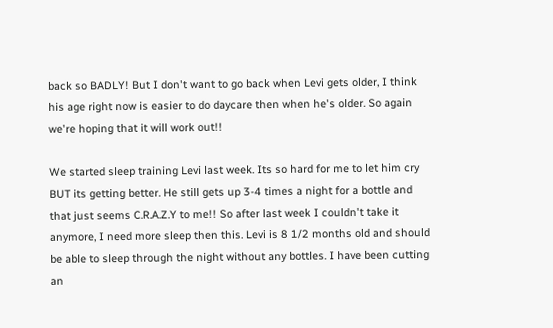back so BADLY! But I don't want to go back when Levi gets older, I think his age right now is easier to do daycare then when he's older. So again we're hoping that it will work out!!

We started sleep training Levi last week. Its so hard for me to let him cry BUT its getting better. He still gets up 3-4 times a night for a bottle and that just seems C.R.A.Z.Y to me!! So after last week I couldn't take it anymore, I need more sleep then this. Levi is 8 1/2 months old and should be able to sleep through the night without any bottles. I have been cutting an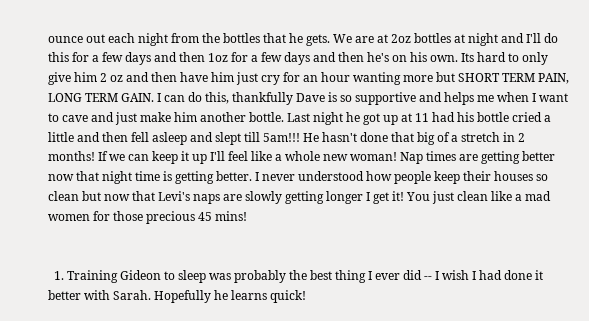ounce out each night from the bottles that he gets. We are at 2oz bottles at night and I'll do this for a few days and then 1oz for a few days and then he's on his own. Its hard to only give him 2 oz and then have him just cry for an hour wanting more but SHORT TERM PAIN, LONG TERM GAIN. I can do this, thankfully Dave is so supportive and helps me when I want to cave and just make him another bottle. Last night he got up at 11 had his bottle cried a little and then fell asleep and slept till 5am!!! He hasn't done that big of a stretch in 2 months! If we can keep it up I'll feel like a whole new woman! Nap times are getting better now that night time is getting better. I never understood how people keep their houses so clean but now that Levi's naps are slowly getting longer I get it! You just clean like a mad women for those precious 45 mins!


  1. Training Gideon to sleep was probably the best thing I ever did -- I wish I had done it better with Sarah. Hopefully he learns quick!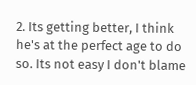2. Its getting better, I think he's at the perfect age to do so. Its not easy I don't blame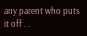any parent who puts it off . .